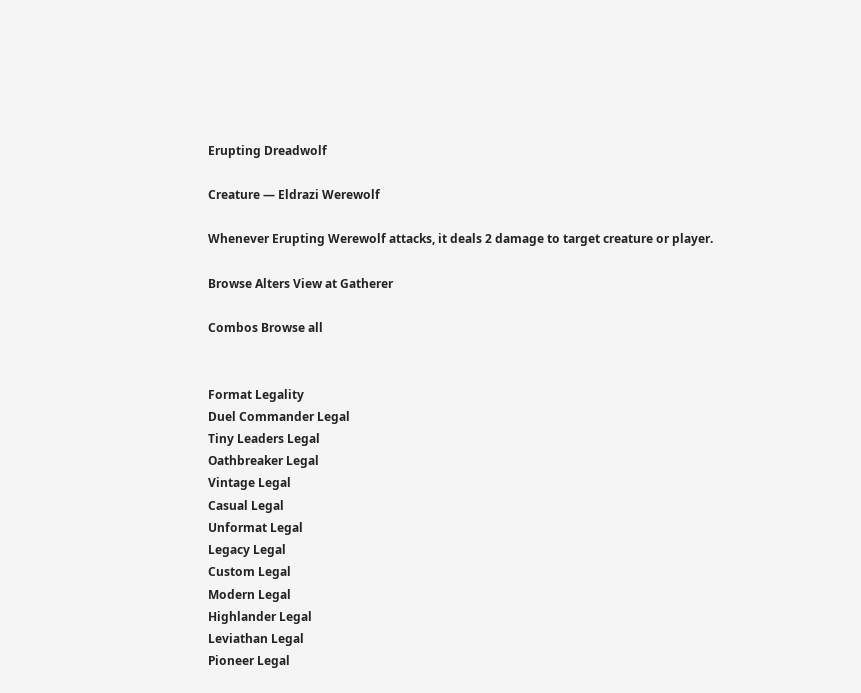Erupting Dreadwolf

Creature — Eldrazi Werewolf

Whenever Erupting Werewolf attacks, it deals 2 damage to target creature or player.

Browse Alters View at Gatherer

Combos Browse all


Format Legality
Duel Commander Legal
Tiny Leaders Legal
Oathbreaker Legal
Vintage Legal
Casual Legal
Unformat Legal
Legacy Legal
Custom Legal
Modern Legal
Highlander Legal
Leviathan Legal
Pioneer Legal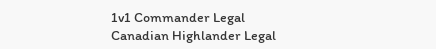1v1 Commander Legal
Canadian Highlander Legal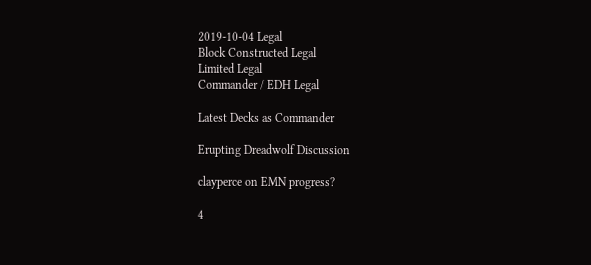2019-10-04 Legal
Block Constructed Legal
Limited Legal
Commander / EDH Legal

Latest Decks as Commander

Erupting Dreadwolf Discussion

clayperce on EMN progress?

4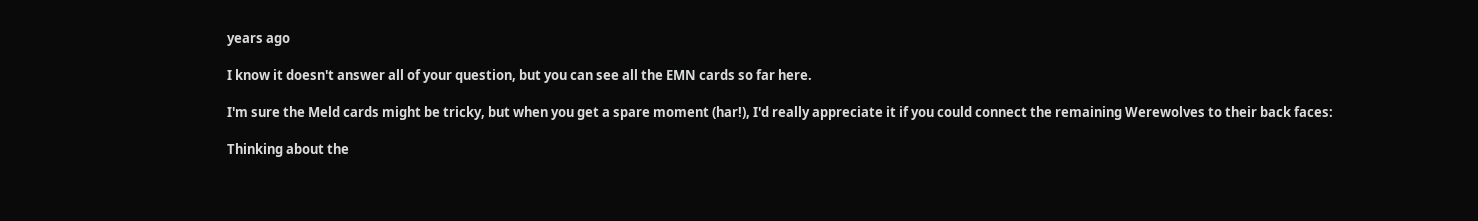years ago

I know it doesn't answer all of your question, but you can see all the EMN cards so far here.

I'm sure the Meld cards might be tricky, but when you get a spare moment (har!), I'd really appreciate it if you could connect the remaining Werewolves to their back faces:

Thinking about the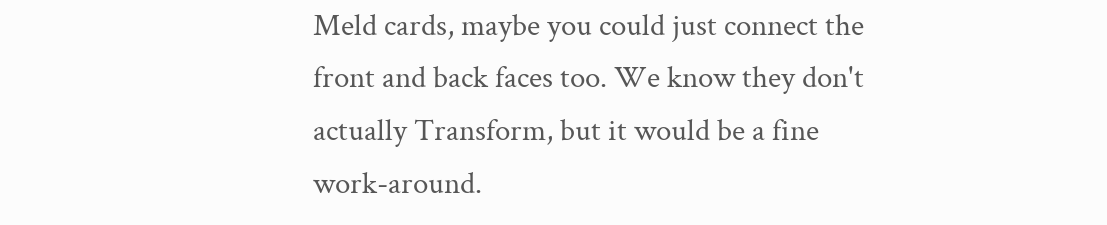Meld cards, maybe you could just connect the front and back faces too. We know they don't actually Transform, but it would be a fine work-around.